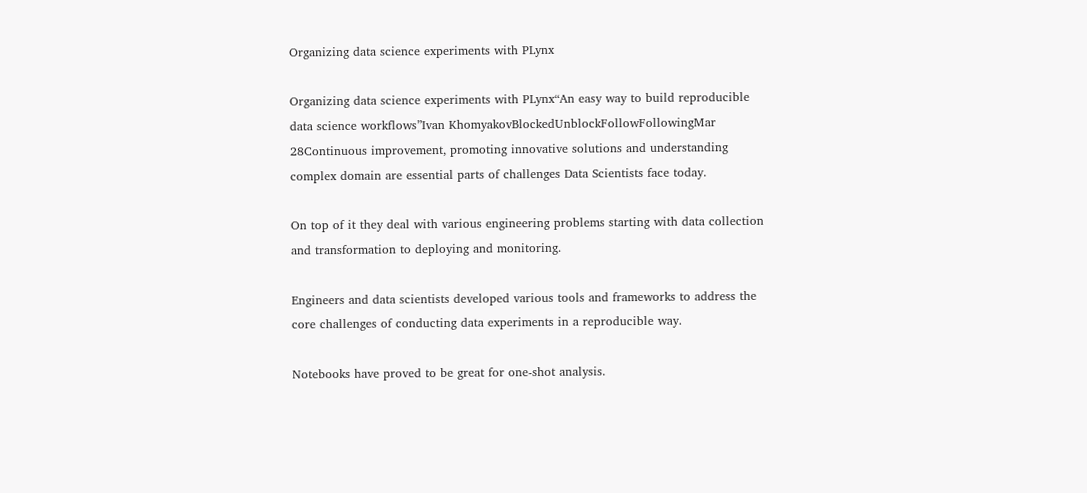Organizing data science experiments with PLynx

Organizing data science experiments with PLynx“An easy way to build reproducible data science workflows”Ivan KhomyakovBlockedUnblockFollowFollowingMar 28Continuous improvement, promoting innovative solutions and understanding complex domain are essential parts of challenges Data Scientists face today.

On top of it they deal with various engineering problems starting with data collection and transformation to deploying and monitoring.

Engineers and data scientists developed various tools and frameworks to address the core challenges of conducting data experiments in a reproducible way.

Notebooks have proved to be great for one-shot analysis.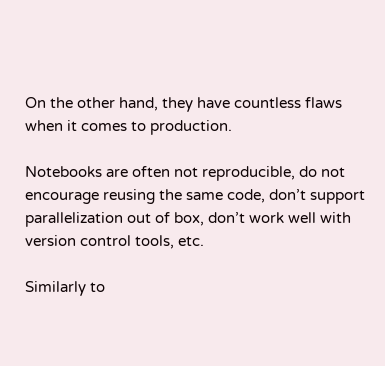On the other hand, they have countless flaws when it comes to production.

Notebooks are often not reproducible, do not encourage reusing the same code, don’t support parallelization out of box, don’t work well with version control tools, etc.

Similarly to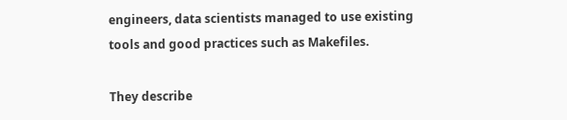engineers, data scientists managed to use existing tools and good practices such as Makefiles.

They describe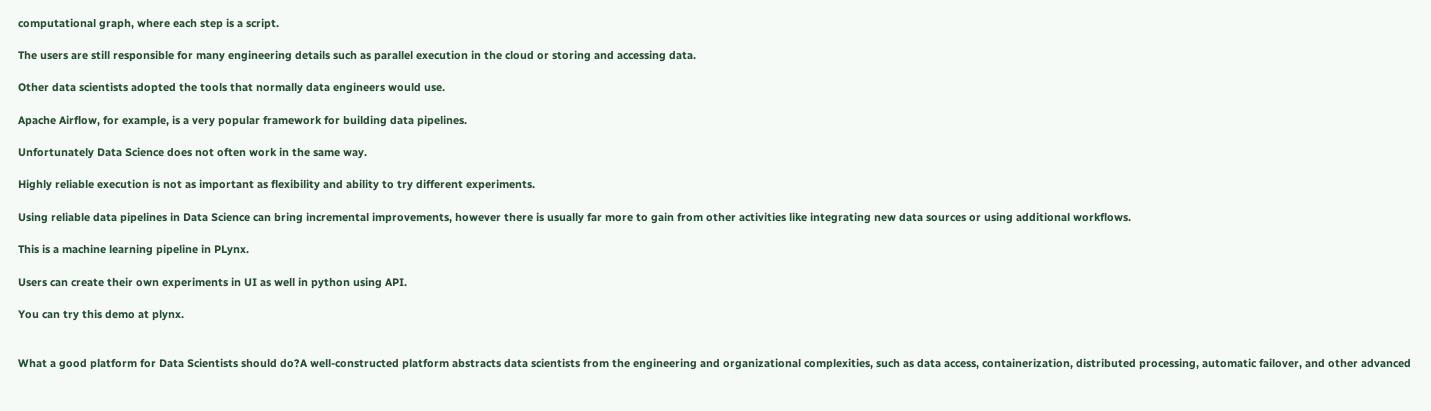computational graph, where each step is a script.

The users are still responsible for many engineering details such as parallel execution in the cloud or storing and accessing data.

Other data scientists adopted the tools that normally data engineers would use.

Apache Airflow, for example, is a very popular framework for building data pipelines.

Unfortunately Data Science does not often work in the same way.

Highly reliable execution is not as important as flexibility and ability to try different experiments.

Using reliable data pipelines in Data Science can bring incremental improvements, however there is usually far more to gain from other activities like integrating new data sources or using additional workflows.

This is a machine learning pipeline in PLynx.

Users can create their own experiments in UI as well in python using API.

You can try this demo at plynx.


What a good platform for Data Scientists should do?A well-constructed platform abstracts data scientists from the engineering and organizational complexities, such as data access, containerization, distributed processing, automatic failover, and other advanced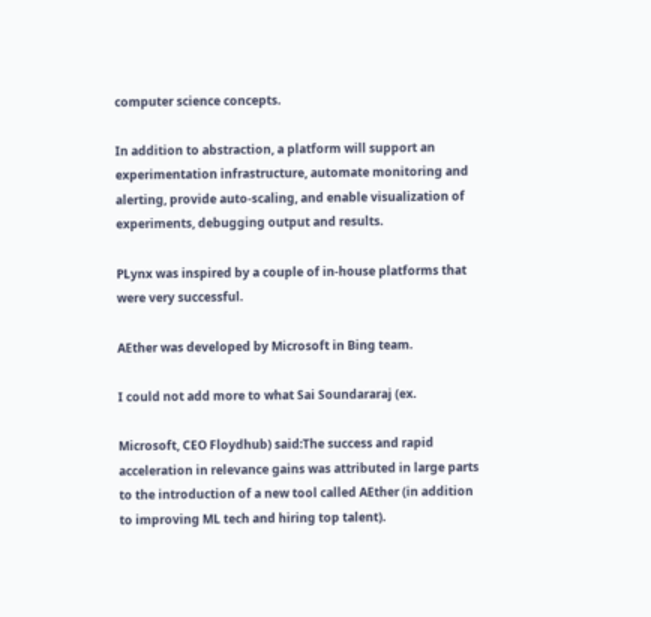computer science concepts.

In addition to abstraction, a platform will support an experimentation infrastructure, automate monitoring and alerting, provide auto-scaling, and enable visualization of experiments, debugging output and results.

PLynx was inspired by a couple of in-house platforms that were very successful.

AEther was developed by Microsoft in Bing team.

I could not add more to what Sai Soundararaj (ex.

Microsoft, CEO Floydhub) said:The success and rapid acceleration in relevance gains was attributed in large parts to the introduction of a new tool called AEther (in addition to improving ML tech and hiring top talent).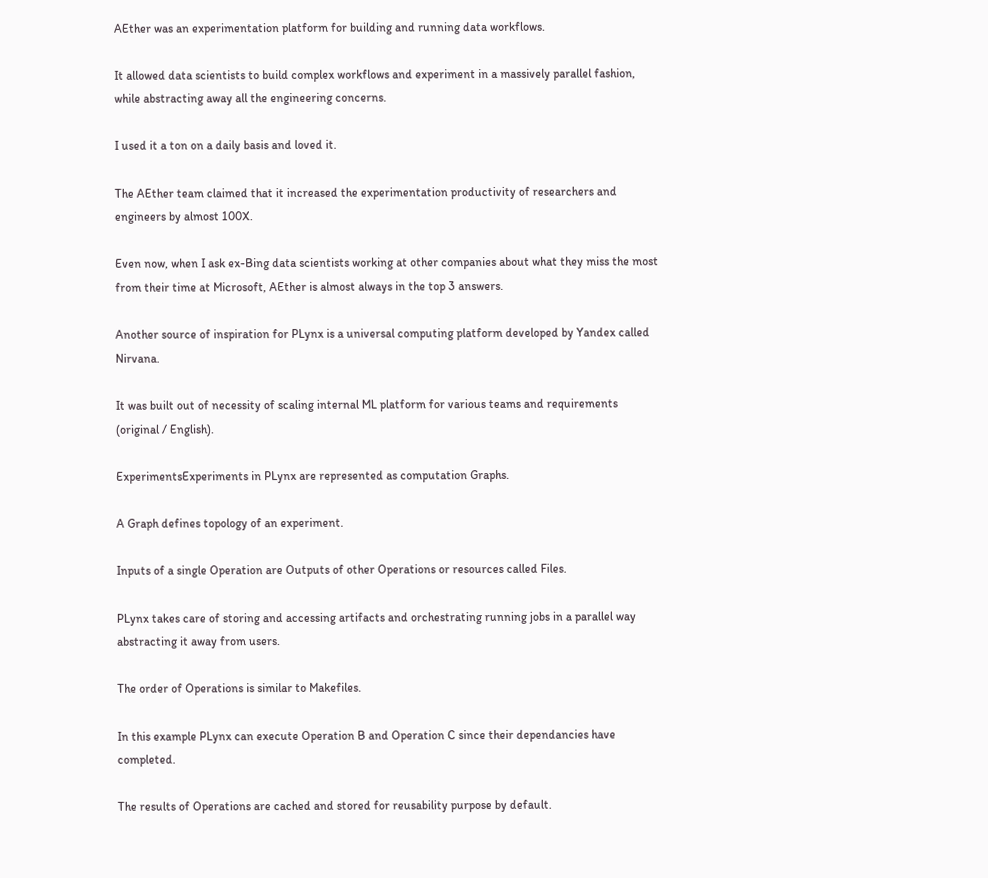AEther was an experimentation platform for building and running data workflows.

It allowed data scientists to build complex workflows and experiment in a massively parallel fashion, while abstracting away all the engineering concerns.

I used it a ton on a daily basis and loved it.

The AEther team claimed that it increased the experimentation productivity of researchers and engineers by almost 100X.

Even now, when I ask ex-Bing data scientists working at other companies about what they miss the most from their time at Microsoft, AEther is almost always in the top 3 answers.

Another source of inspiration for PLynx is a universal computing platform developed by Yandex called Nirvana.

It was built out of necessity of scaling internal ML platform for various teams and requirements (original / English).

ExperimentsExperiments in PLynx are represented as computation Graphs.

A Graph defines topology of an experiment.

Inputs of a single Operation are Outputs of other Operations or resources called Files.

PLynx takes care of storing and accessing artifacts and orchestrating running jobs in a parallel way abstracting it away from users.

The order of Operations is similar to Makefiles.

In this example PLynx can execute Operation B and Operation C since their dependancies have completed.

The results of Operations are cached and stored for reusability purpose by default.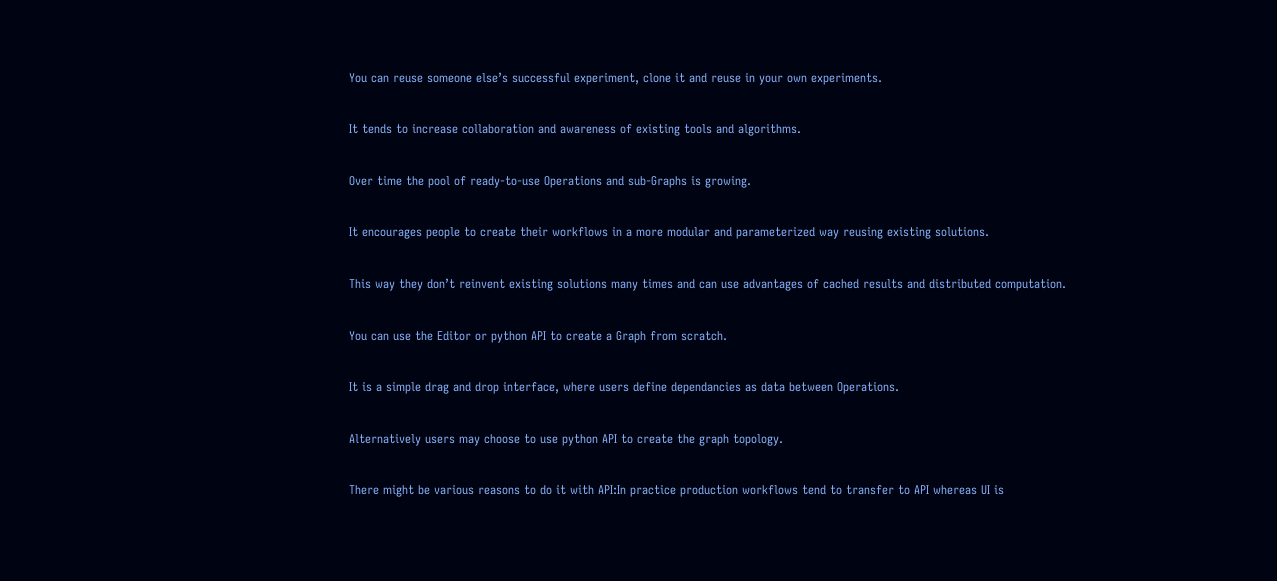You can reuse someone else’s successful experiment, clone it and reuse in your own experiments.

It tends to increase collaboration and awareness of existing tools and algorithms.

Over time the pool of ready-to-use Operations and sub-Graphs is growing.

It encourages people to create their workflows in a more modular and parameterized way reusing existing solutions.

This way they don’t reinvent existing solutions many times and can use advantages of cached results and distributed computation.

You can use the Editor or python API to create a Graph from scratch.

It is a simple drag and drop interface, where users define dependancies as data between Operations.

Alternatively users may choose to use python API to create the graph topology.

There might be various reasons to do it with API:In practice production workflows tend to transfer to API whereas UI is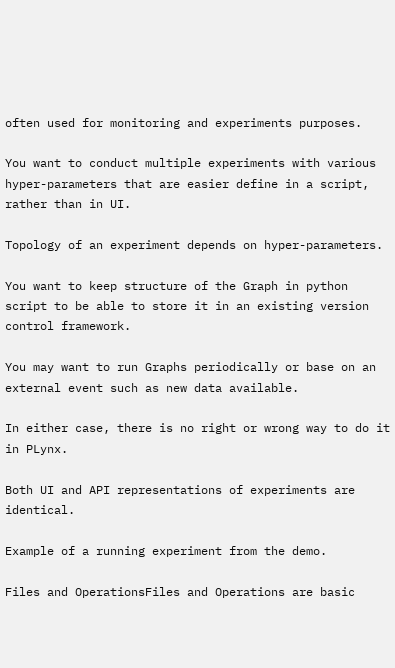often used for monitoring and experiments purposes.

You want to conduct multiple experiments with various hyper-parameters that are easier define in a script, rather than in UI.

Topology of an experiment depends on hyper-parameters.

You want to keep structure of the Graph in python script to be able to store it in an existing version control framework.

You may want to run Graphs periodically or base on an external event such as new data available.

In either case, there is no right or wrong way to do it in PLynx.

Both UI and API representations of experiments are identical.

Example of a running experiment from the demo.

Files and OperationsFiles and Operations are basic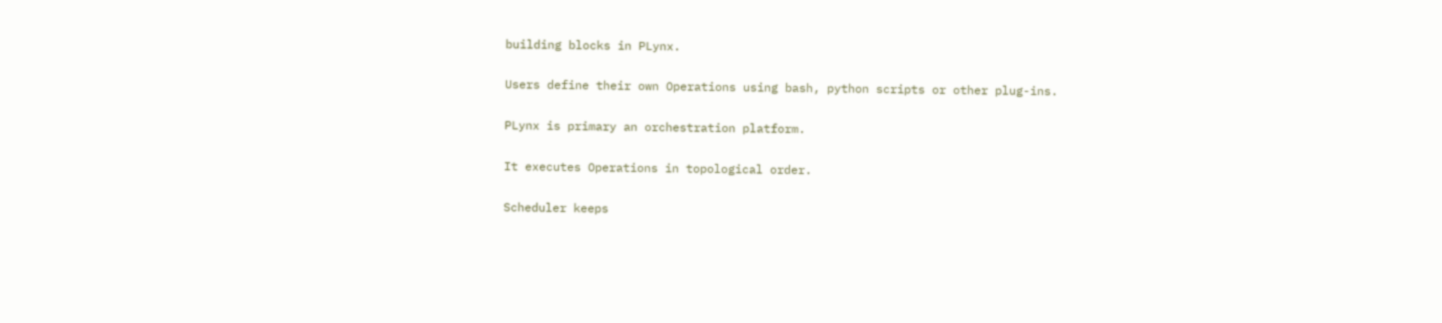building blocks in PLynx.

Users define their own Operations using bash, python scripts or other plug-ins.

PLynx is primary an orchestration platform.

It executes Operations in topological order.

Scheduler keeps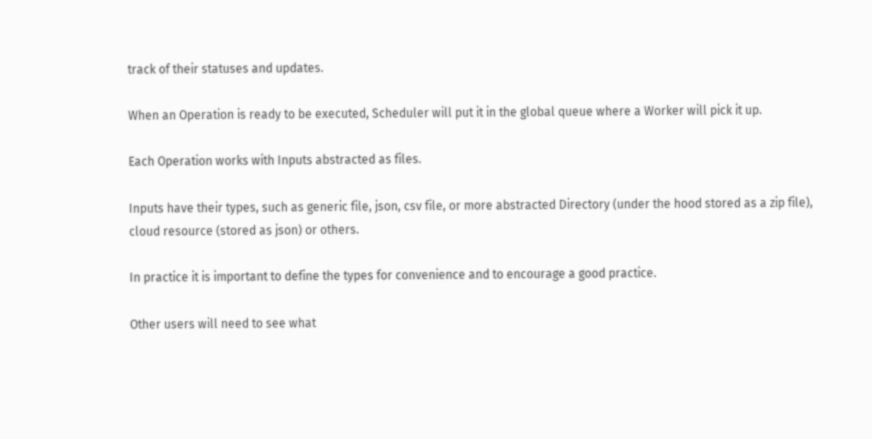track of their statuses and updates.

When an Operation is ready to be executed, Scheduler will put it in the global queue where a Worker will pick it up.

Each Operation works with Inputs abstracted as files.

Inputs have their types, such as generic file, json, csv file, or more abstracted Directory (under the hood stored as a zip file), cloud resource (stored as json) or others.

In practice it is important to define the types for convenience and to encourage a good practice.

Other users will need to see what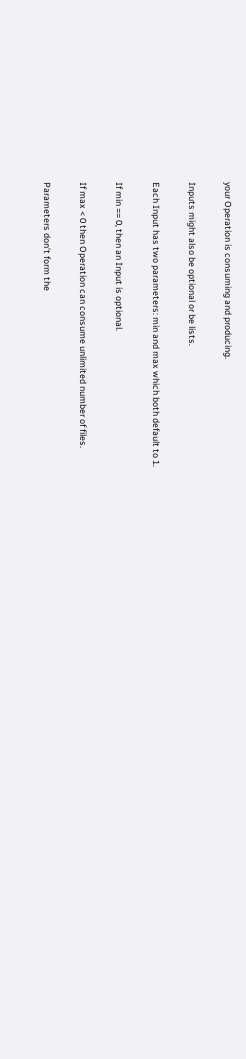your Operation is consuming and producing.

Inputs might also be optional or be lists.

Each Input has two parameters: min and max which both default to 1.

If min == 0, then an Input is optional.

If max < 0 then Operation can consume unlimited number of files.

Parameters don’t form the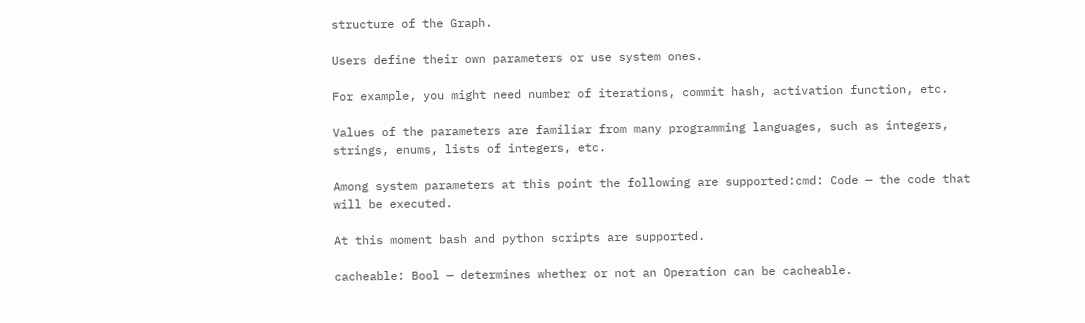structure of the Graph.

Users define their own parameters or use system ones.

For example, you might need number of iterations, commit hash, activation function, etc.

Values of the parameters are familiar from many programming languages, such as integers, strings, enums, lists of integers, etc.

Among system parameters at this point the following are supported:cmd: Code — the code that will be executed.

At this moment bash and python scripts are supported.

cacheable: Bool — determines whether or not an Operation can be cacheable.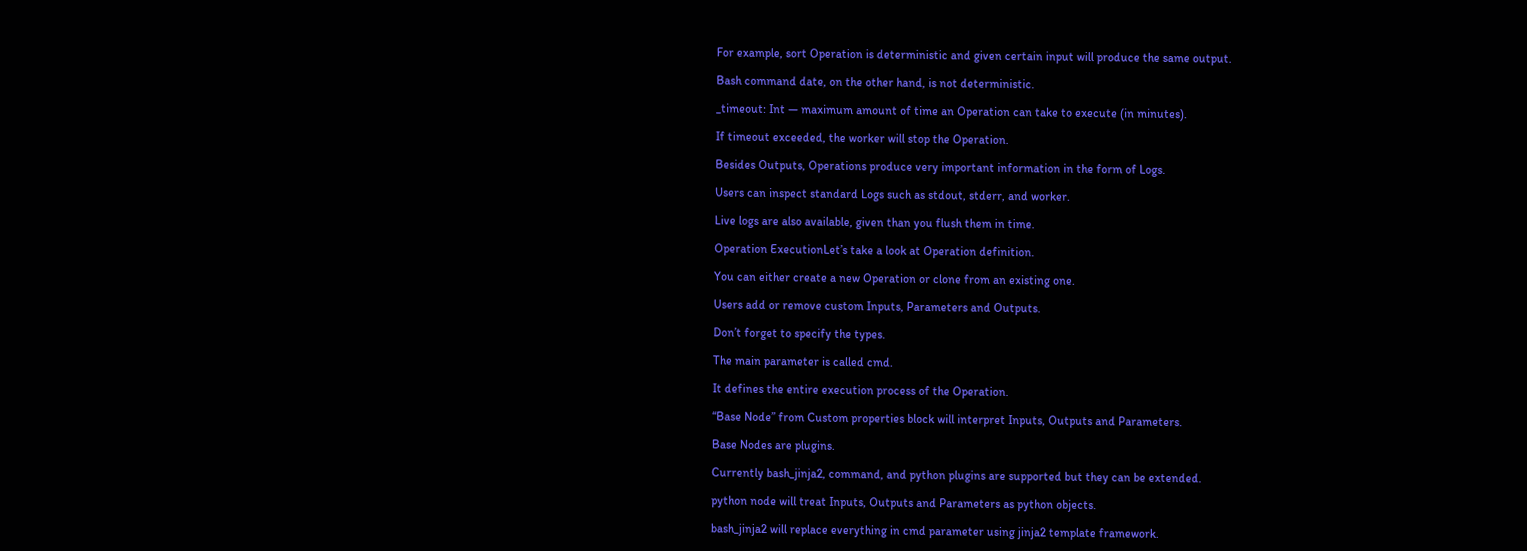For example, sort Operation is deterministic and given certain input will produce the same output.

Bash command date, on the other hand, is not deterministic.

_timeout: Int — maximum amount of time an Operation can take to execute (in minutes).

If timeout exceeded, the worker will stop the Operation.

Besides Outputs, Operations produce very important information in the form of Logs.

Users can inspect standard Logs such as stdout, stderr, and worker.

Live logs are also available, given than you flush them in time.

Operation ExecutionLet’s take a look at Operation definition.

You can either create a new Operation or clone from an existing one.

Users add or remove custom Inputs, Parameters and Outputs.

Don’t forget to specify the types.

The main parameter is called cmd.

It defines the entire execution process of the Operation.

“Base Node” from Custom properties block will interpret Inputs, Outputs and Parameters.

Base Nodes are plugins.

Currently bash_jinja2, command, and python plugins are supported but they can be extended.

python node will treat Inputs, Outputs and Parameters as python objects.

bash_jinja2 will replace everything in cmd parameter using jinja2 template framework.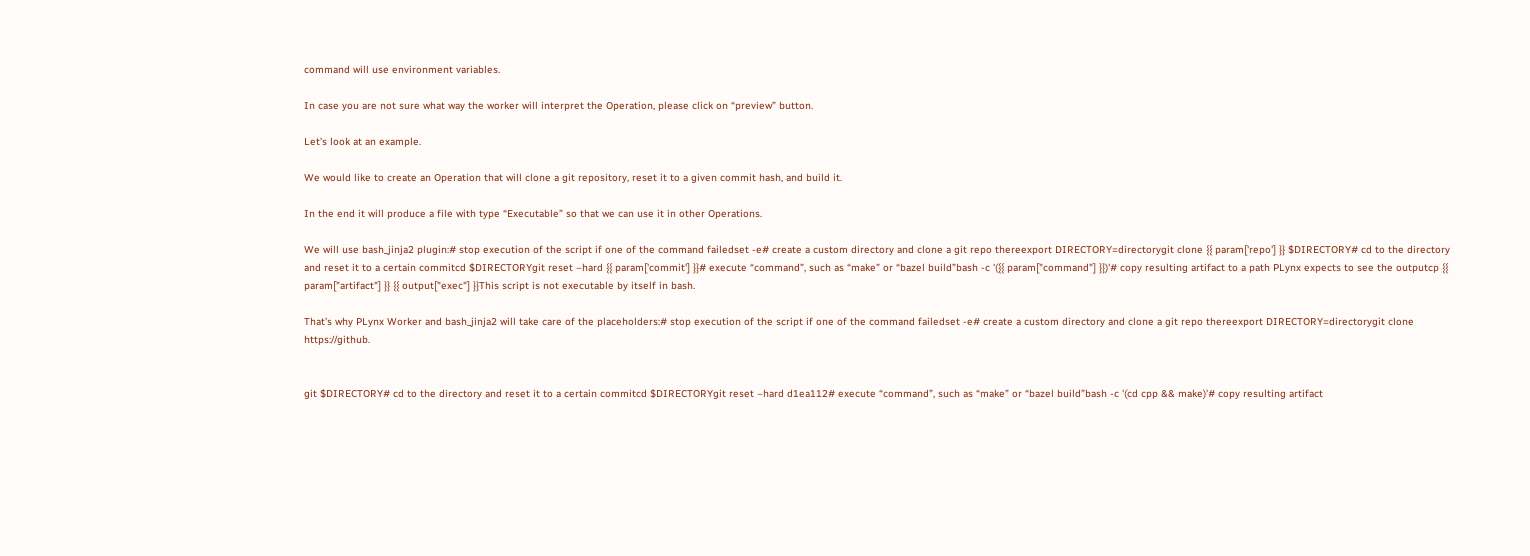command will use environment variables.

In case you are not sure what way the worker will interpret the Operation, please click on “preview” button.

Let’s look at an example.

We would like to create an Operation that will clone a git repository, reset it to a given commit hash, and build it.

In the end it will produce a file with type “Executable” so that we can use it in other Operations.

We will use bash_jinja2 plugin:# stop execution of the script if one of the command failedset -e# create a custom directory and clone a git repo thereexport DIRECTORY=directorygit clone {{ param['repo'] }} $DIRECTORY# cd to the directory and reset it to a certain commitcd $DIRECTORYgit reset –hard {{ param['commit'] }}# execute “command”, such as “make” or “bazel build”bash -c '({{ param["command"] }})'# copy resulting artifact to a path PLynx expects to see the outputcp {{ param["artifact"] }} {{ output["exec"] }}This script is not executable by itself in bash.

That’s why PLynx Worker and bash_jinja2 will take care of the placeholders:# stop execution of the script if one of the command failedset -e# create a custom directory and clone a git repo thereexport DIRECTORY=directorygit clone https://github.


git $DIRECTORY# cd to the directory and reset it to a certain commitcd $DIRECTORYgit reset –hard d1ea112# execute “command”, such as “make” or “bazel build”bash -c '(cd cpp && make)'# copy resulting artifact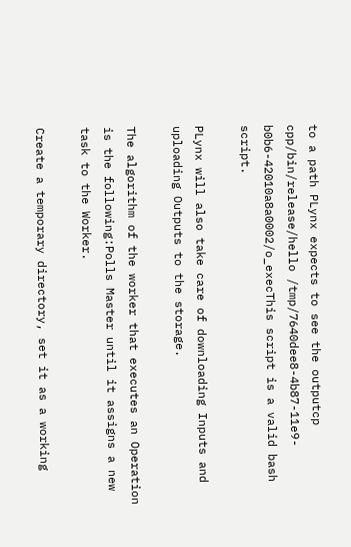to a path PLynx expects to see the outputcp cpp/bin/release/hello /tmp/7640dee8-4b87-11e9-b0b6-42010a8a0002/o_execThis script is a valid bash script.

PLynx will also take care of downloading Inputs and uploading Outputs to the storage.

The algorithm of the worker that executes an Operation is the following:Polls Master until it assigns a new task to the Worker.

Create a temporary directory, set it as a working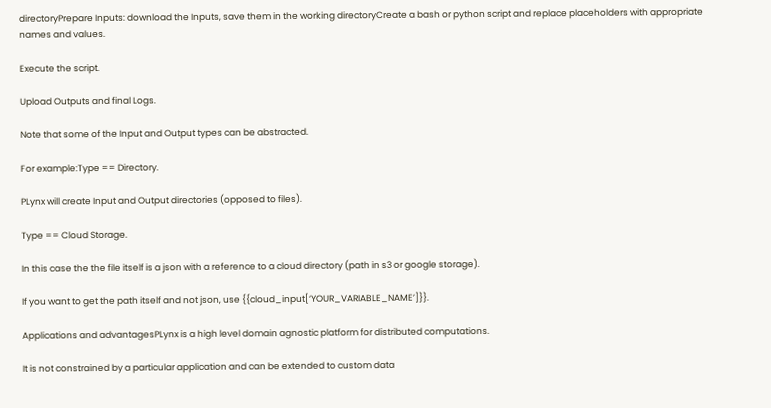directoryPrepare Inputs: download the Inputs, save them in the working directoryCreate a bash or python script and replace placeholders with appropriate names and values.

Execute the script.

Upload Outputs and final Logs.

Note that some of the Input and Output types can be abstracted.

For example:Type == Directory.

PLynx will create Input and Output directories (opposed to files).

Type == Cloud Storage.

In this case the the file itself is a json with a reference to a cloud directory (path in s3 or google storage).

If you want to get the path itself and not json, use {{cloud_input[‘YOUR_VARIABLE_NAME’]}}.

Applications and advantagesPLynx is a high level domain agnostic platform for distributed computations.

It is not constrained by a particular application and can be extended to custom data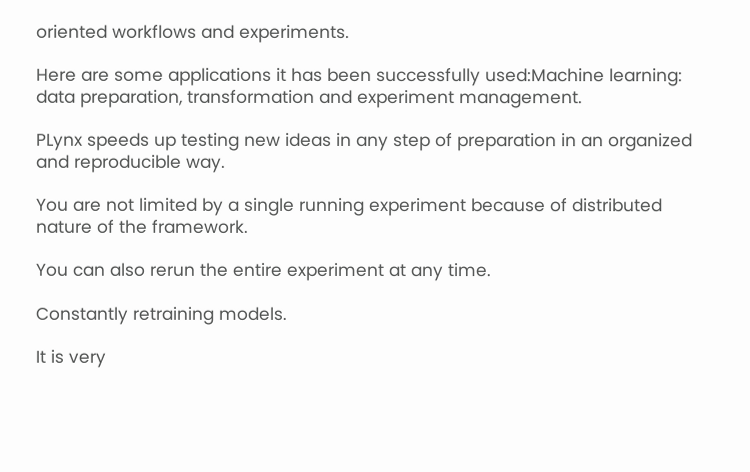oriented workflows and experiments.

Here are some applications it has been successfully used:Machine learning: data preparation, transformation and experiment management.

PLynx speeds up testing new ideas in any step of preparation in an organized and reproducible way.

You are not limited by a single running experiment because of distributed nature of the framework.

You can also rerun the entire experiment at any time.

Constantly retraining models.

It is very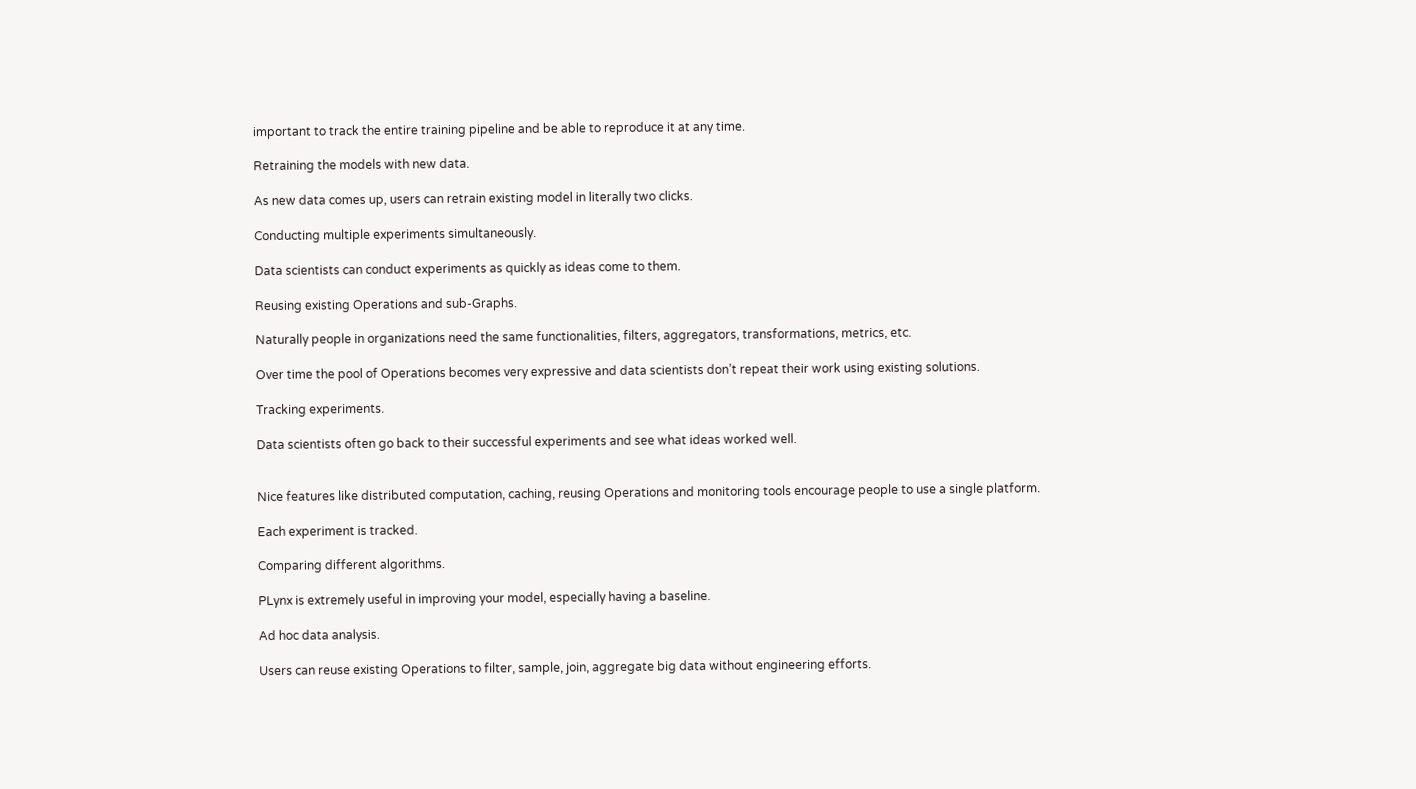important to track the entire training pipeline and be able to reproduce it at any time.

Retraining the models with new data.

As new data comes up, users can retrain existing model in literally two clicks.

Conducting multiple experiments simultaneously.

Data scientists can conduct experiments as quickly as ideas come to them.

Reusing existing Operations and sub-Graphs.

Naturally people in organizations need the same functionalities, filters, aggregators, transformations, metrics, etc.

Over time the pool of Operations becomes very expressive and data scientists don’t repeat their work using existing solutions.

Tracking experiments.

Data scientists often go back to their successful experiments and see what ideas worked well.


Nice features like distributed computation, caching, reusing Operations and monitoring tools encourage people to use a single platform.

Each experiment is tracked.

Comparing different algorithms.

PLynx is extremely useful in improving your model, especially having a baseline.

Ad hoc data analysis.

Users can reuse existing Operations to filter, sample, join, aggregate big data without engineering efforts.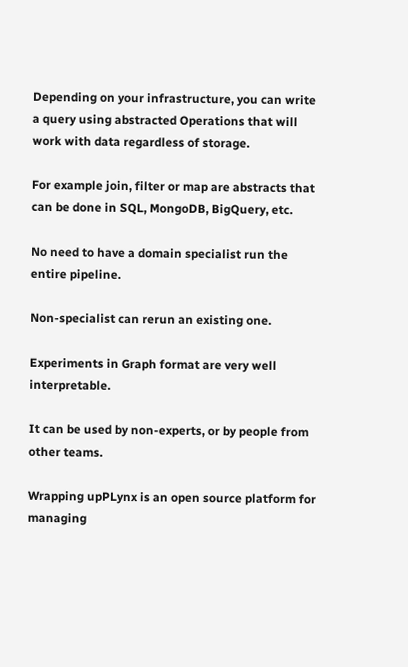Depending on your infrastructure, you can write a query using abstracted Operations that will work with data regardless of storage.

For example join, filter or map are abstracts that can be done in SQL, MongoDB, BigQuery, etc.

No need to have a domain specialist run the entire pipeline.

Non-specialist can rerun an existing one.

Experiments in Graph format are very well interpretable.

It can be used by non-experts, or by people from other teams.

Wrapping upPLynx is an open source platform for managing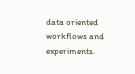data oriented workflows and experiments.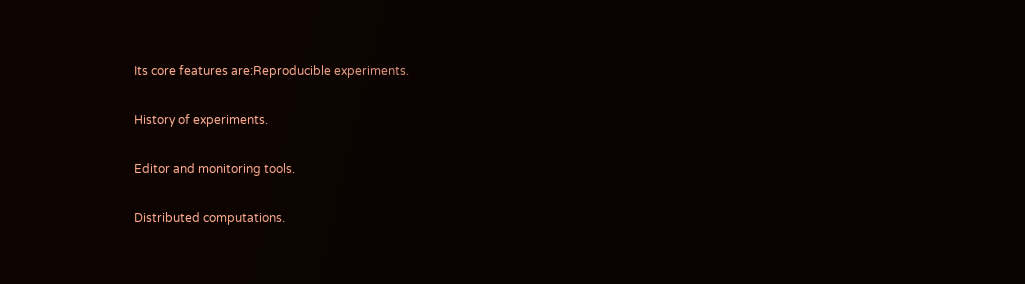Its core features are:Reproducible experiments.

History of experiments.

Editor and monitoring tools.

Distributed computations.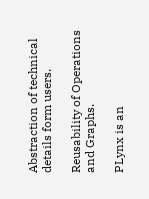Abstraction of technical details form users.

Reusability of Operations and Graphs.

PLynx is an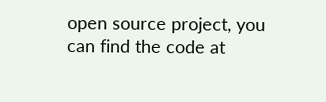open source project, you can find the code at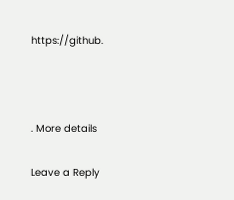https://github.



. More details

Leave a Reply